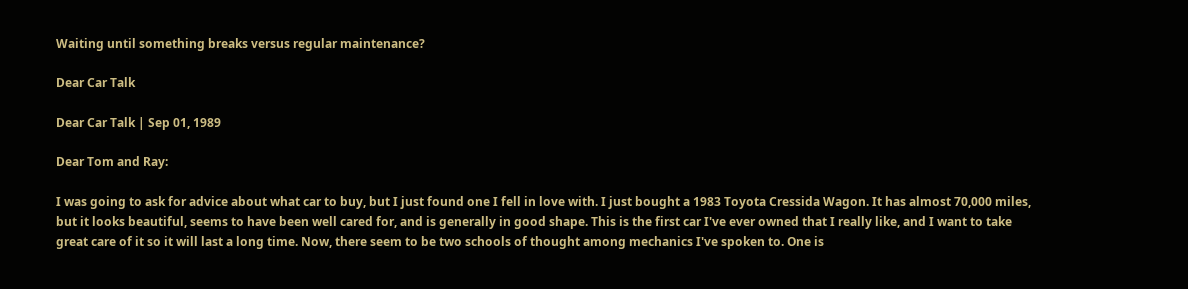Waiting until something breaks versus regular maintenance?

Dear Car Talk

Dear Car Talk | Sep 01, 1989

Dear Tom and Ray:

I was going to ask for advice about what car to buy, but I just found one I fell in love with. I just bought a 1983 Toyota Cressida Wagon. It has almost 70,000 miles, but it looks beautiful, seems to have been well cared for, and is generally in good shape. This is the first car I've ever owned that I really like, and I want to take great care of it so it will last a long time. Now, there seem to be two schools of thought among mechanics I've spoken to. One is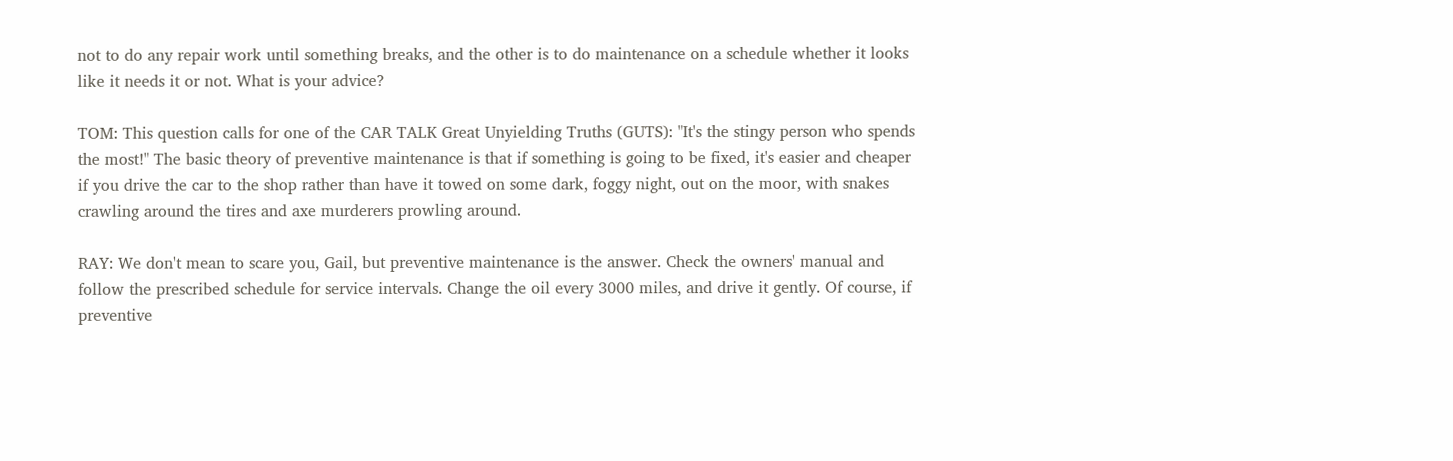not to do any repair work until something breaks, and the other is to do maintenance on a schedule whether it looks like it needs it or not. What is your advice?

TOM: This question calls for one of the CAR TALK Great Unyielding Truths (GUTS): "It's the stingy person who spends the most!" The basic theory of preventive maintenance is that if something is going to be fixed, it's easier and cheaper if you drive the car to the shop rather than have it towed on some dark, foggy night, out on the moor, with snakes crawling around the tires and axe murderers prowling around.

RAY: We don't mean to scare you, Gail, but preventive maintenance is the answer. Check the owners' manual and follow the prescribed schedule for service intervals. Change the oil every 3000 miles, and drive it gently. Of course, if preventive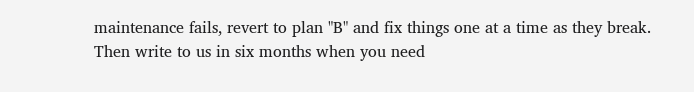maintenance fails, revert to plan "B" and fix things one at a time as they break. Then write to us in six months when you need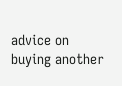advice on buying another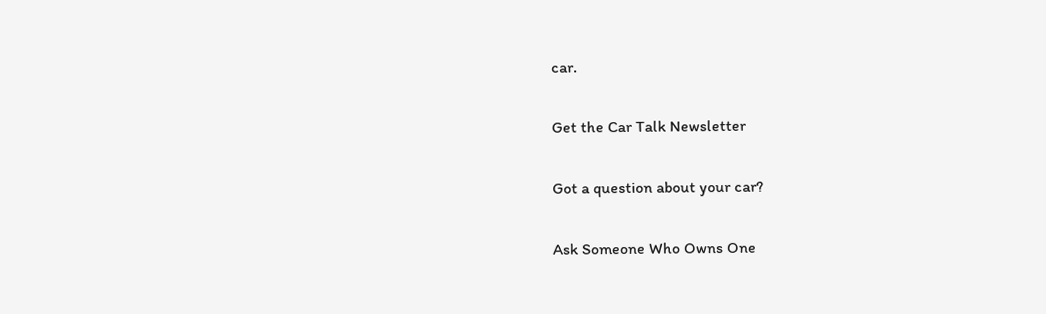car.

Get the Car Talk Newsletter

Got a question about your car?

Ask Someone Who Owns One